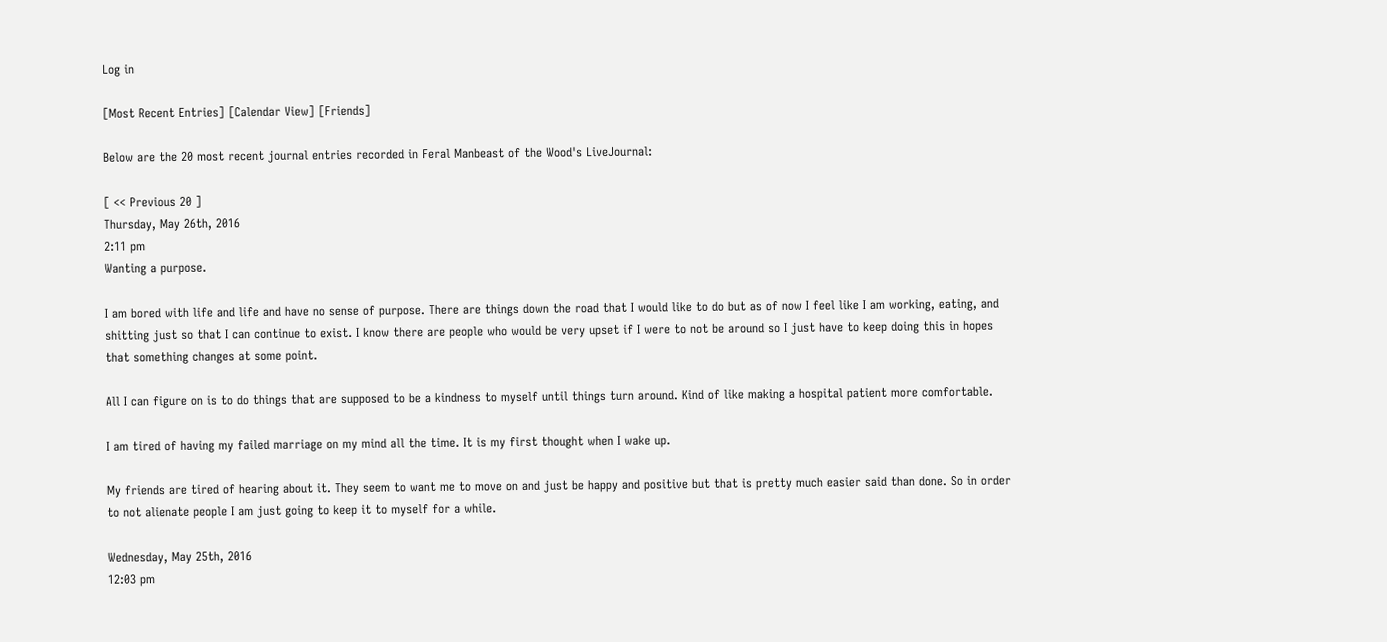Log in

[Most Recent Entries] [Calendar View] [Friends]

Below are the 20 most recent journal entries recorded in Feral Manbeast of the Wood's LiveJournal:

[ << Previous 20 ]
Thursday, May 26th, 2016
2:11 pm
Wanting a purpose.

I am bored with life and life and have no sense of purpose. There are things down the road that I would like to do but as of now I feel like I am working, eating, and shitting just so that I can continue to exist. I know there are people who would be very upset if I were to not be around so I just have to keep doing this in hopes that something changes at some point.

All I can figure on is to do things that are supposed to be a kindness to myself until things turn around. Kind of like making a hospital patient more comfortable.

I am tired of having my failed marriage on my mind all the time. It is my first thought when I wake up.

My friends are tired of hearing about it. They seem to want me to move on and just be happy and positive but that is pretty much easier said than done. So in order to not alienate people I am just going to keep it to myself for a while.

Wednesday, May 25th, 2016
12:03 pm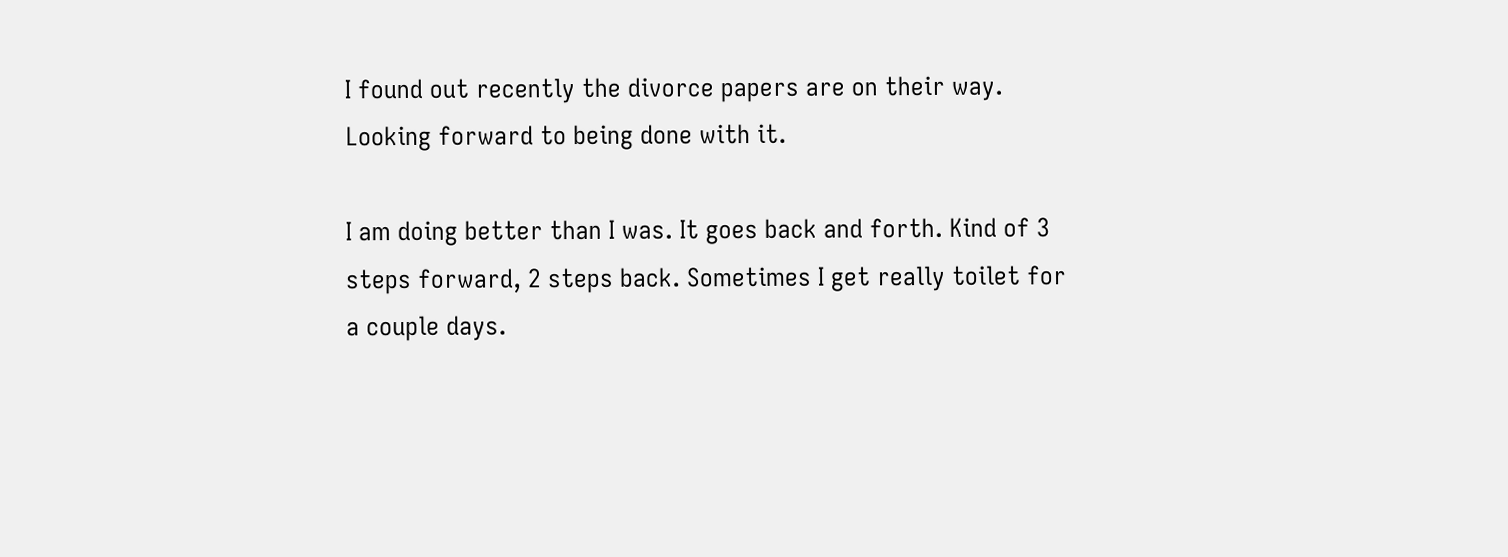I found out recently the divorce papers are on their way. Looking forward to being done with it.

I am doing better than I was. It goes back and forth. Kind of 3 steps forward, 2 steps back. Sometimes I get really toilet for a couple days.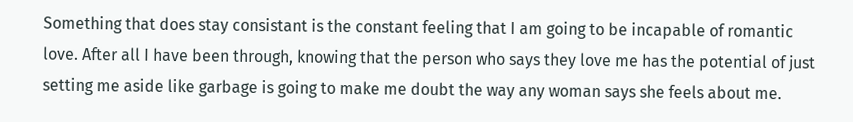Something that does stay consistant is the constant feeling that I am going to be incapable of romantic love. After all I have been through, knowing that the person who says they love me has the potential of just setting me aside like garbage is going to make me doubt the way any woman says she feels about me.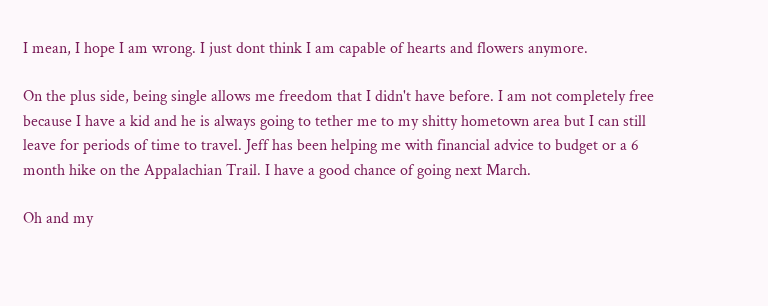I mean, I hope I am wrong. I just dont think I am capable of hearts and flowers anymore.

On the plus side, being single allows me freedom that I didn't have before. I am not completely free because I have a kid and he is always going to tether me to my shitty hometown area but I can still leave for periods of time to travel. Jeff has been helping me with financial advice to budget or a 6 month hike on the Appalachian Trail. I have a good chance of going next March.

Oh and my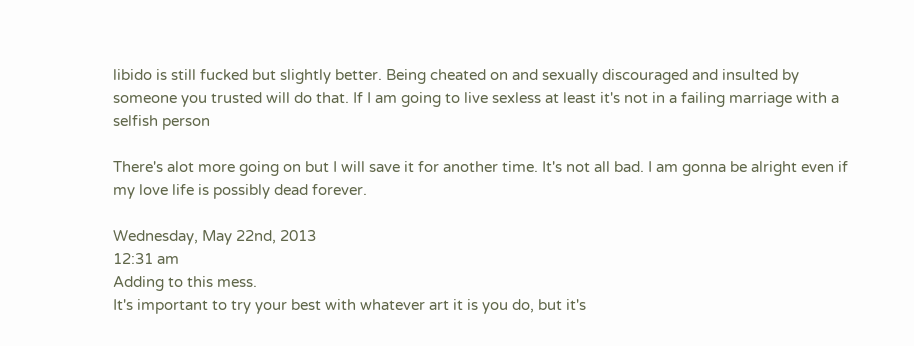libido is still fucked but slightly better. Being cheated on and sexually discouraged and insulted by someone you trusted will do that. If I am going to live sexless at least it's not in a failing marriage with a selfish person

There's alot more going on but I will save it for another time. It's not all bad. I am gonna be alright even if my love life is possibly dead forever.

Wednesday, May 22nd, 2013
12:31 am
Adding to this mess.
It's important to try your best with whatever art it is you do, but it's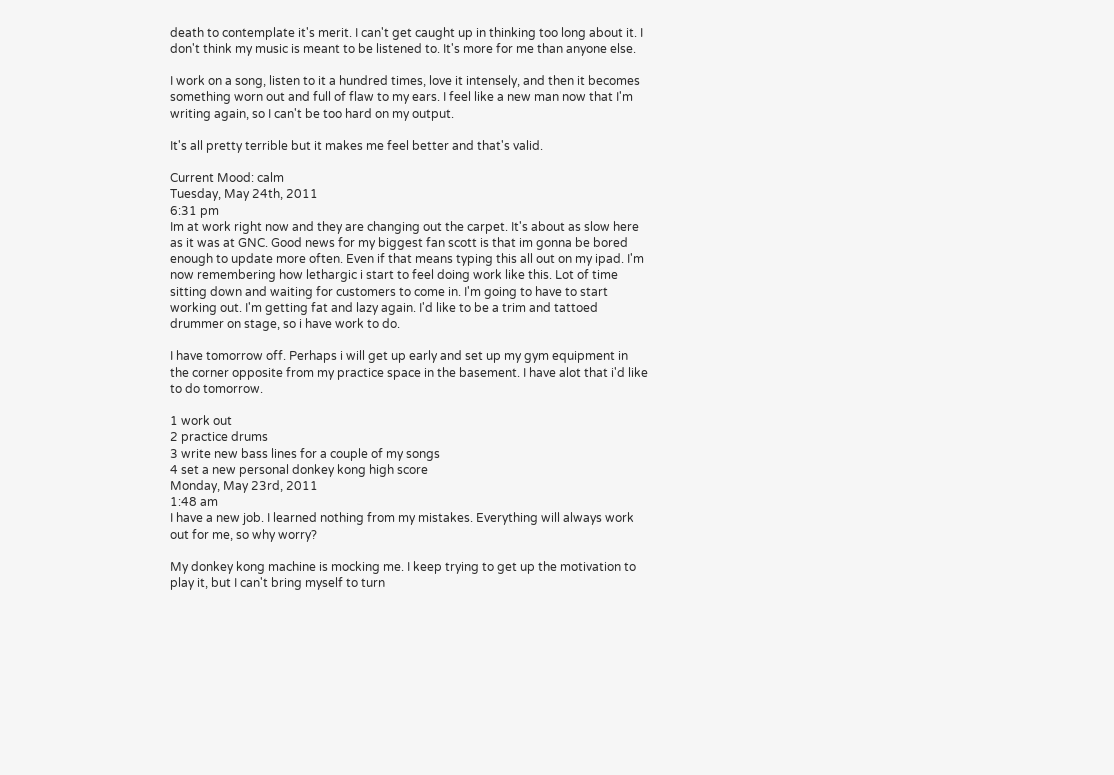death to contemplate it's merit. I can't get caught up in thinking too long about it. I don't think my music is meant to be listened to. It's more for me than anyone else.

I work on a song, listen to it a hundred times, love it intensely, and then it becomes something worn out and full of flaw to my ears. I feel like a new man now that I'm writing again, so I can't be too hard on my output.

It's all pretty terrible but it makes me feel better and that's valid.

Current Mood: calm
Tuesday, May 24th, 2011
6:31 pm
Im at work right now and they are changing out the carpet. It's about as slow here as it was at GNC. Good news for my biggest fan scott is that im gonna be bored enough to update more often. Even if that means typing this all out on my ipad. I'm now remembering how lethargic i start to feel doing work like this. Lot of time sitting down and waiting for customers to come in. I'm going to have to start working out. I'm getting fat and lazy again. I'd like to be a trim and tattoed drummer on stage, so i have work to do.

I have tomorrow off. Perhaps i will get up early and set up my gym equipment in the corner opposite from my practice space in the basement. I have alot that i'd like to do tomorrow.

1 work out
2 practice drums
3 write new bass lines for a couple of my songs
4 set a new personal donkey kong high score
Monday, May 23rd, 2011
1:48 am
I have a new job. I learned nothing from my mistakes. Everything will always work out for me, so why worry?

My donkey kong machine is mocking me. I keep trying to get up the motivation to play it, but I can't bring myself to turn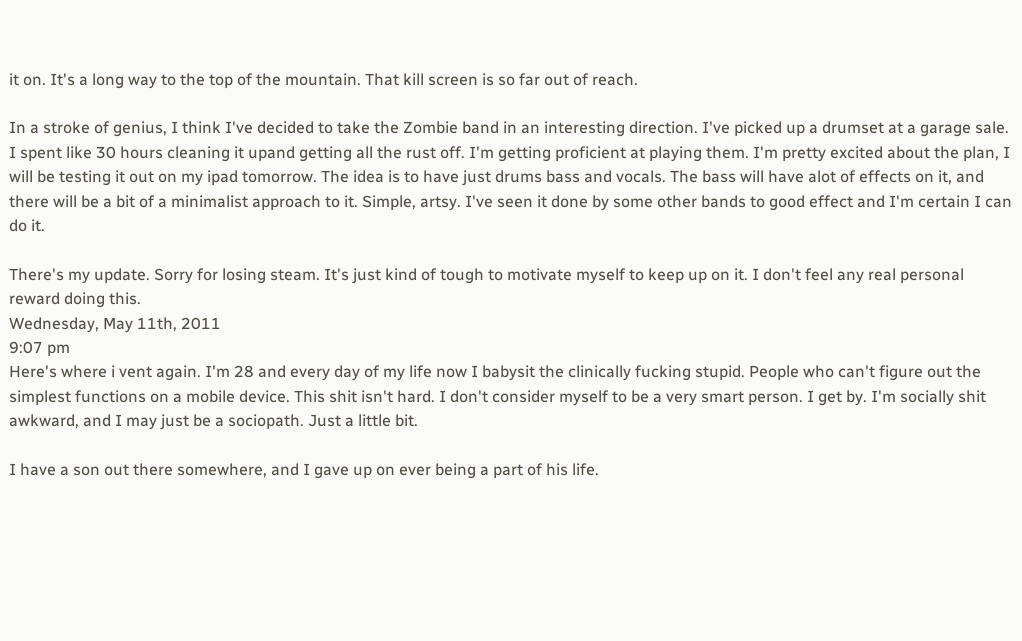it on. It's a long way to the top of the mountain. That kill screen is so far out of reach.

In a stroke of genius, I think I've decided to take the Zombie band in an interesting direction. I've picked up a drumset at a garage sale. I spent like 30 hours cleaning it upand getting all the rust off. I'm getting proficient at playing them. I'm pretty excited about the plan, I will be testing it out on my ipad tomorrow. The idea is to have just drums bass and vocals. The bass will have alot of effects on it, and there will be a bit of a minimalist approach to it. Simple, artsy. I've seen it done by some other bands to good effect and I'm certain I can do it.

There's my update. Sorry for losing steam. It's just kind of tough to motivate myself to keep up on it. I don't feel any real personal reward doing this.
Wednesday, May 11th, 2011
9:07 pm
Here's where i vent again. I'm 28 and every day of my life now I babysit the clinically fucking stupid. People who can't figure out the simplest functions on a mobile device. This shit isn't hard. I don't consider myself to be a very smart person. I get by. I'm socially shit awkward, and I may just be a sociopath. Just a little bit.

I have a son out there somewhere, and I gave up on ever being a part of his life.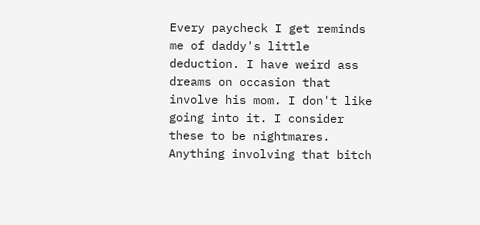Every paycheck I get reminds me of daddy's little deduction. I have weird ass dreams on occasion that involve his mom. I don't like going into it. I consider these to be nightmares. Anything involving that bitch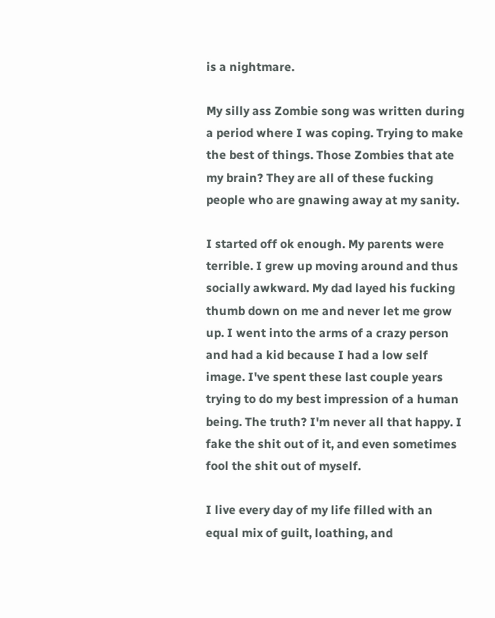is a nightmare.

My silly ass Zombie song was written during a period where I was coping. Trying to make the best of things. Those Zombies that ate my brain? They are all of these fucking people who are gnawing away at my sanity.

I started off ok enough. My parents were terrible. I grew up moving around and thus socially awkward. My dad layed his fucking thumb down on me and never let me grow up. I went into the arms of a crazy person and had a kid because I had a low self image. I've spent these last couple years trying to do my best impression of a human being. The truth? I'm never all that happy. I fake the shit out of it, and even sometimes fool the shit out of myself.

I live every day of my life filled with an equal mix of guilt, loathing, and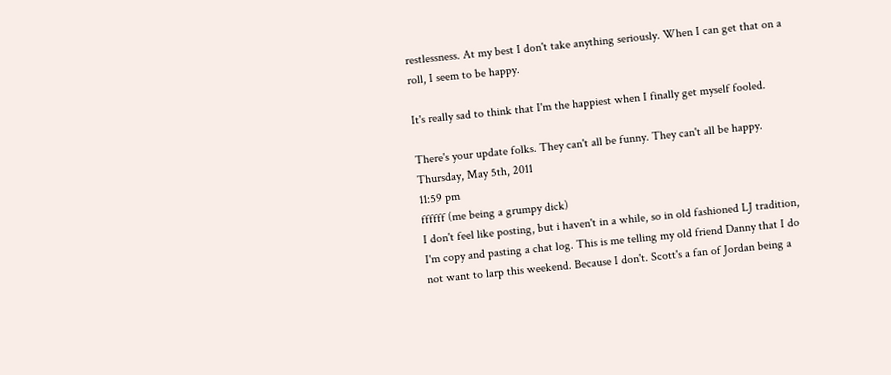restlessness. At my best I don't take anything seriously. When I can get that on a roll, I seem to be happy.

It's really sad to think that I'm the happiest when I finally get myself fooled.

There's your update folks. They can't all be funny. They can't all be happy.
Thursday, May 5th, 2011
11:59 pm
ffffff (me being a grumpy dick)
I don't feel like posting, but i haven't in a while, so in old fashioned LJ tradition, I'm copy and pasting a chat log. This is me telling my old friend Danny that I do not want to larp this weekend. Because I don't. Scott's a fan of Jordan being a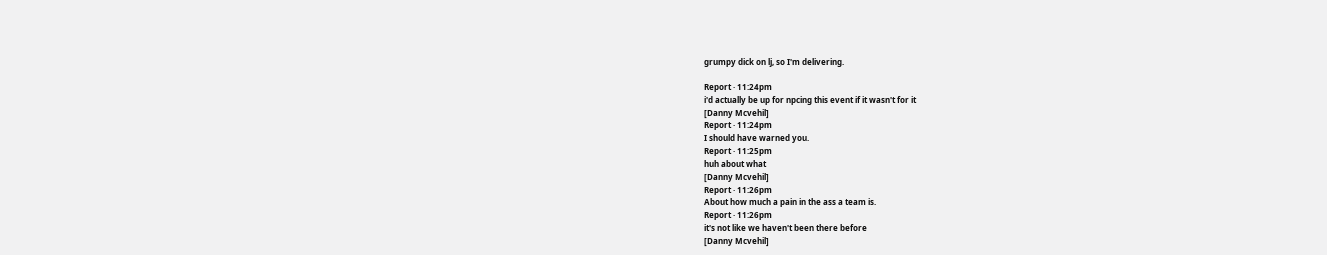grumpy dick on lj, so I'm delivering.

Report · 11:24pm
i'd actually be up for npcing this event if it wasn't for it
[Danny Mcvehil]
Report · 11:24pm
I should have warned you.
Report · 11:25pm
huh about what
[Danny Mcvehil]
Report · 11:26pm
About how much a pain in the ass a team is.
Report · 11:26pm
it's not like we haven't been there before
[Danny Mcvehil]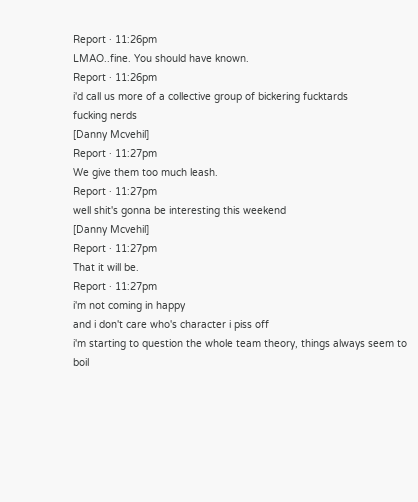Report · 11:26pm
LMAO..fine. You should have known.
Report · 11:26pm
i'd call us more of a collective group of bickering fucktards
fucking nerds
[Danny Mcvehil]
Report · 11:27pm
We give them too much leash.
Report · 11:27pm
well shit's gonna be interesting this weekend
[Danny Mcvehil]
Report · 11:27pm
That it will be.
Report · 11:27pm
i'm not coming in happy
and i don't care who's character i piss off
i'm starting to question the whole team theory, things always seem to boil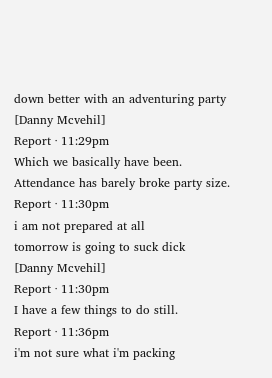down better with an adventuring party
[Danny Mcvehil]
Report · 11:29pm
Which we basically have been. Attendance has barely broke party size.
Report · 11:30pm
i am not prepared at all
tomorrow is going to suck dick
[Danny Mcvehil]
Report · 11:30pm
I have a few things to do still.
Report · 11:36pm
i'm not sure what i'm packing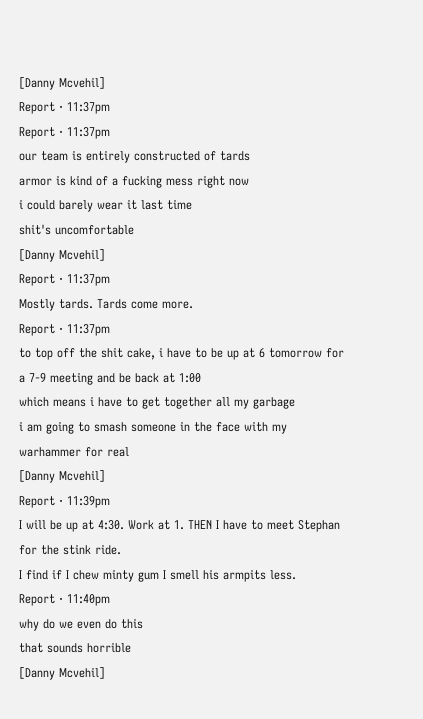[Danny Mcvehil]
Report · 11:37pm
Report · 11:37pm
our team is entirely constructed of tards
armor is kind of a fucking mess right now
i could barely wear it last time
shit's uncomfortable
[Danny Mcvehil]
Report · 11:37pm
Mostly tards. Tards come more.
Report · 11:37pm
to top off the shit cake, i have to be up at 6 tomorrow for a 7-9 meeting and be back at 1:00
which means i have to get together all my garbage
i am going to smash someone in the face with my warhammer for real
[Danny Mcvehil]
Report · 11:39pm
I will be up at 4:30. Work at 1. THEN I have to meet Stephan for the stink ride.
I find if I chew minty gum I smell his armpits less.
Report · 11:40pm
why do we even do this
that sounds horrible
[Danny Mcvehil]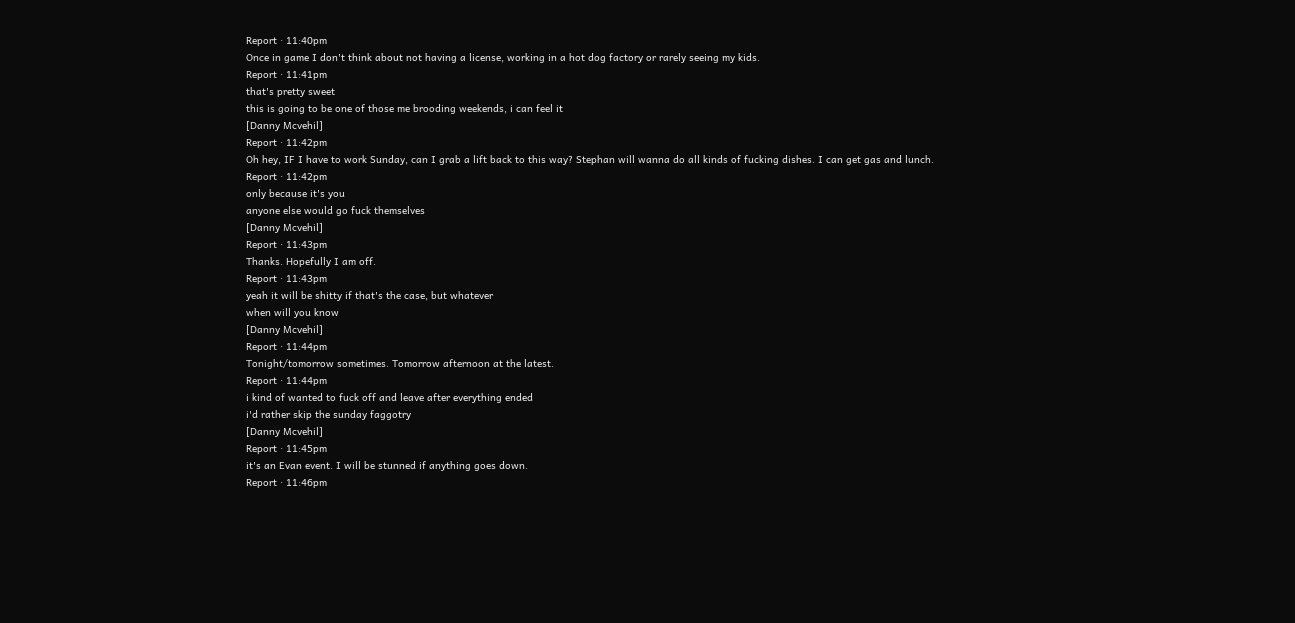Report · 11:40pm
Once in game I don't think about not having a license, working in a hot dog factory or rarely seeing my kids.
Report · 11:41pm
that's pretty sweet
this is going to be one of those me brooding weekends, i can feel it
[Danny Mcvehil]
Report · 11:42pm
Oh hey, IF I have to work Sunday, can I grab a lift back to this way? Stephan will wanna do all kinds of fucking dishes. I can get gas and lunch.
Report · 11:42pm
only because it's you
anyone else would go fuck themselves
[Danny Mcvehil]
Report · 11:43pm
Thanks. Hopefully I am off.
Report · 11:43pm
yeah it will be shitty if that's the case, but whatever
when will you know
[Danny Mcvehil]
Report · 11:44pm
Tonight/tomorrow sometimes. Tomorrow afternoon at the latest.
Report · 11:44pm
i kind of wanted to fuck off and leave after everything ended
i'd rather skip the sunday faggotry
[Danny Mcvehil]
Report · 11:45pm
it's an Evan event. I will be stunned if anything goes down.
Report · 11:46pm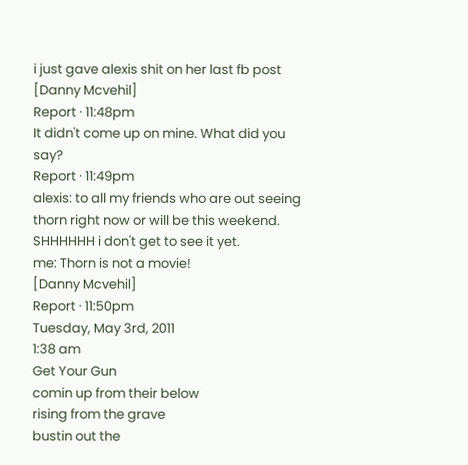i just gave alexis shit on her last fb post
[Danny Mcvehil]
Report · 11:48pm
It didn't come up on mine. What did you say?
Report · 11:49pm
alexis: to all my friends who are out seeing thorn right now or will be this weekend. SHHHHHH i don't get to see it yet.
me: Thorn is not a movie!
[Danny Mcvehil]
Report · 11:50pm
Tuesday, May 3rd, 2011
1:38 am
Get Your Gun
comin up from their below
rising from the grave
bustin out the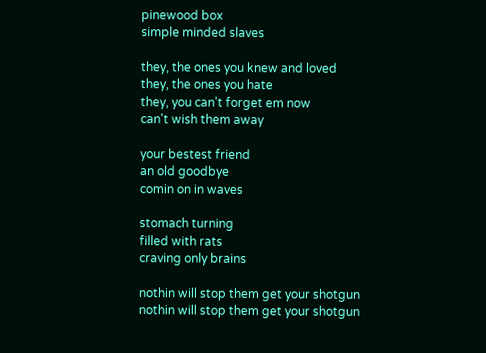pinewood box
simple minded slaves

they, the ones you knew and loved
they, the ones you hate
they, you can't forget em now
can't wish them away

your bestest friend
an old goodbye
comin on in waves

stomach turning
filled with rats
craving only brains

nothin will stop them get your shotgun
nothin will stop them get your shotgun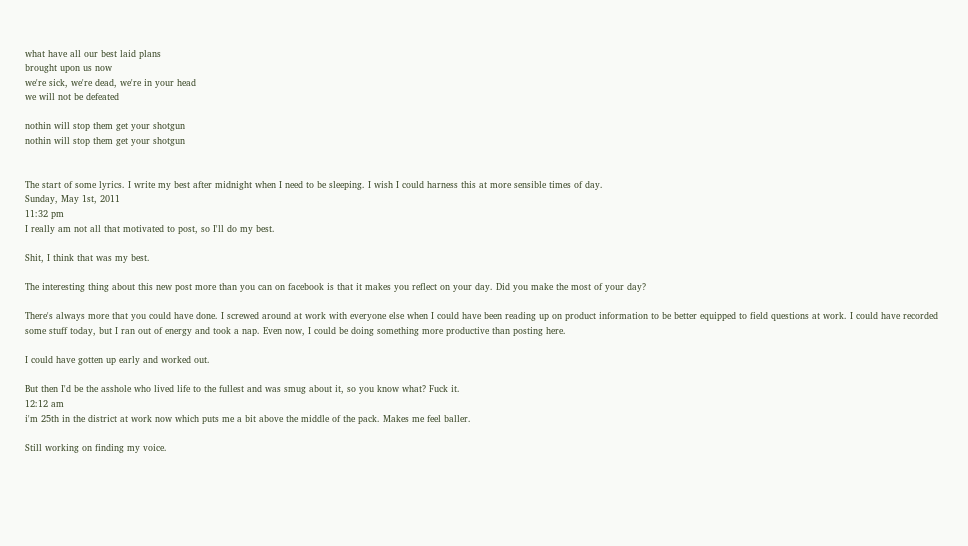what have all our best laid plans
brought upon us now
we're sick, we're dead, we're in your head
we will not be defeated

nothin will stop them get your shotgun
nothin will stop them get your shotgun


The start of some lyrics. I write my best after midnight when I need to be sleeping. I wish I could harness this at more sensible times of day.
Sunday, May 1st, 2011
11:32 pm
I really am not all that motivated to post, so I'll do my best.

Shit, I think that was my best.

The interesting thing about this new post more than you can on facebook is that it makes you reflect on your day. Did you make the most of your day?

There's always more that you could have done. I screwed around at work with everyone else when I could have been reading up on product information to be better equipped to field questions at work. I could have recorded some stuff today, but I ran out of energy and took a nap. Even now, I could be doing something more productive than posting here.

I could have gotten up early and worked out.

But then I'd be the asshole who lived life to the fullest and was smug about it, so you know what? Fuck it.
12:12 am
i'm 25th in the district at work now which puts me a bit above the middle of the pack. Makes me feel baller.

Still working on finding my voice.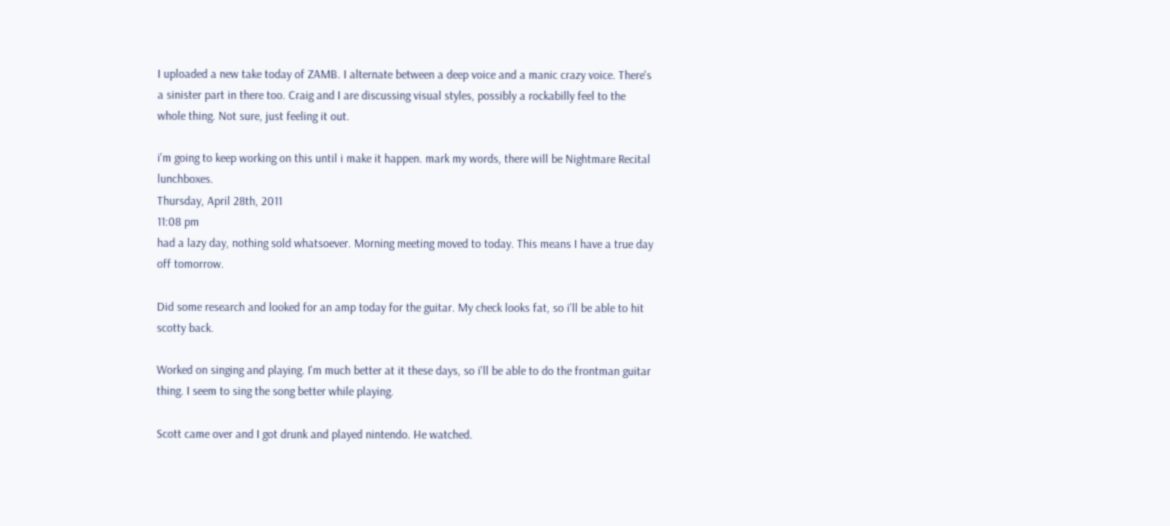I uploaded a new take today of ZAMB. I alternate between a deep voice and a manic crazy voice. There's a sinister part in there too. Craig and I are discussing visual styles, possibly a rockabilly feel to the whole thing. Not sure, just feeling it out.

i'm going to keep working on this until i make it happen. mark my words, there will be Nightmare Recital lunchboxes.
Thursday, April 28th, 2011
11:08 pm
had a lazy day, nothing sold whatsoever. Morning meeting moved to today. This means I have a true day off tomorrow.

Did some research and looked for an amp today for the guitar. My check looks fat, so i'll be able to hit scotty back.

Worked on singing and playing. I'm much better at it these days, so i'll be able to do the frontman guitar thing. I seem to sing the song better while playing.

Scott came over and I got drunk and played nintendo. He watched.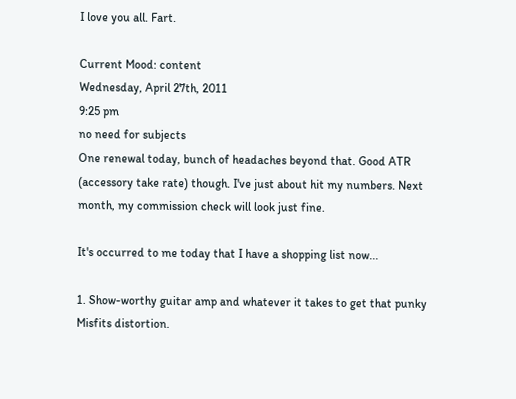I love you all. Fart.

Current Mood: content
Wednesday, April 27th, 2011
9:25 pm
no need for subjects
One renewal today, bunch of headaches beyond that. Good ATR (accessory take rate) though. I've just about hit my numbers. Next month, my commission check will look just fine.

It's occurred to me today that I have a shopping list now...

1. Show-worthy guitar amp and whatever it takes to get that punky Misfits distortion.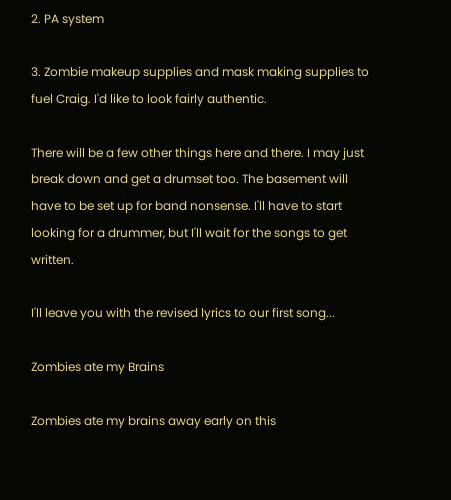2. PA system

3. Zombie makeup supplies and mask making supplies to fuel Craig. I'd like to look fairly authentic.

There will be a few other things here and there. I may just break down and get a drumset too. The basement will have to be set up for band nonsense. I'll have to start looking for a drummer, but I'll wait for the songs to get written.

I'll leave you with the revised lyrics to our first song...

Zombies ate my Brains

Zombies ate my brains away early on this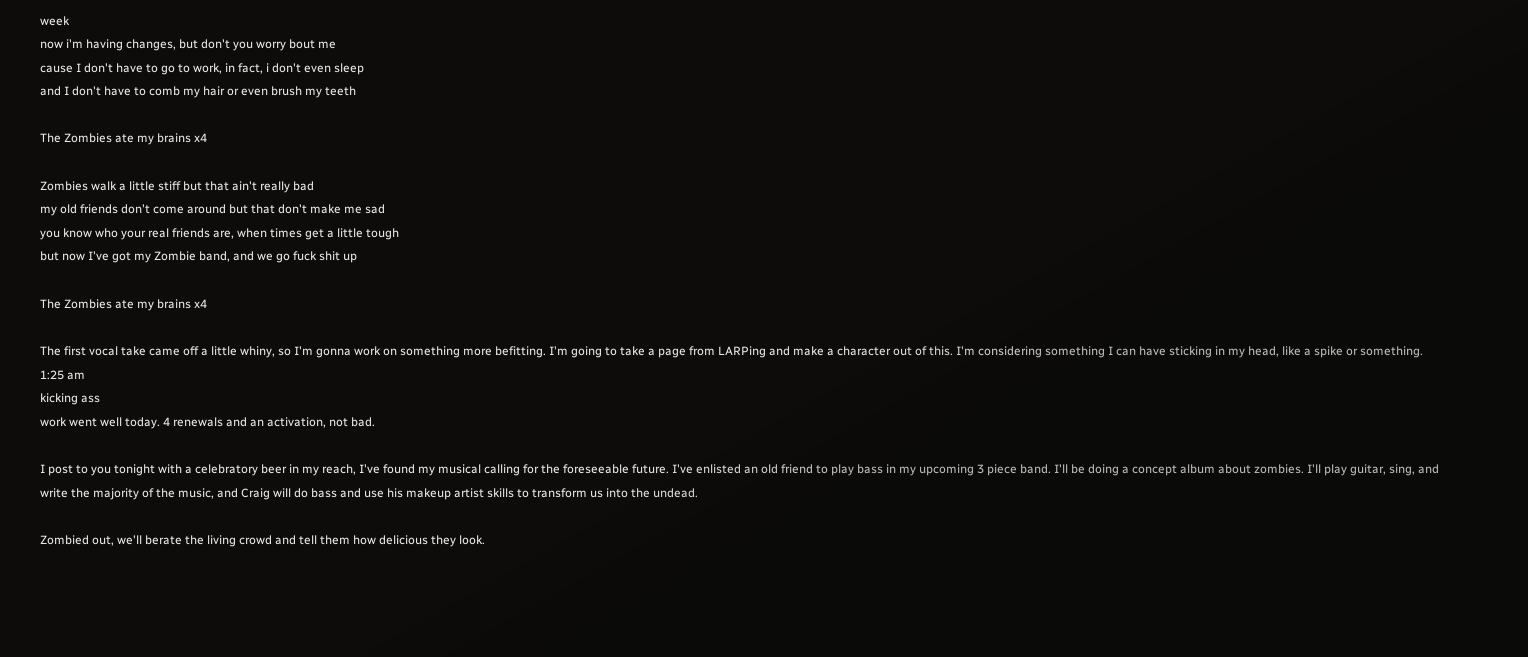week
now i'm having changes, but don't you worry bout me
cause I don't have to go to work, in fact, i don't even sleep
and I don't have to comb my hair or even brush my teeth

The Zombies ate my brains x4

Zombies walk a little stiff but that ain't really bad
my old friends don't come around but that don't make me sad
you know who your real friends are, when times get a little tough
but now I've got my Zombie band, and we go fuck shit up

The Zombies ate my brains x4

The first vocal take came off a little whiny, so I'm gonna work on something more befitting. I'm going to take a page from LARPing and make a character out of this. I'm considering something I can have sticking in my head, like a spike or something.
1:25 am
kicking ass
work went well today. 4 renewals and an activation, not bad.

I post to you tonight with a celebratory beer in my reach, I've found my musical calling for the foreseeable future. I've enlisted an old friend to play bass in my upcoming 3 piece band. I'll be doing a concept album about zombies. I'll play guitar, sing, and write the majority of the music, and Craig will do bass and use his makeup artist skills to transform us into the undead.

Zombied out, we'll berate the living crowd and tell them how delicious they look.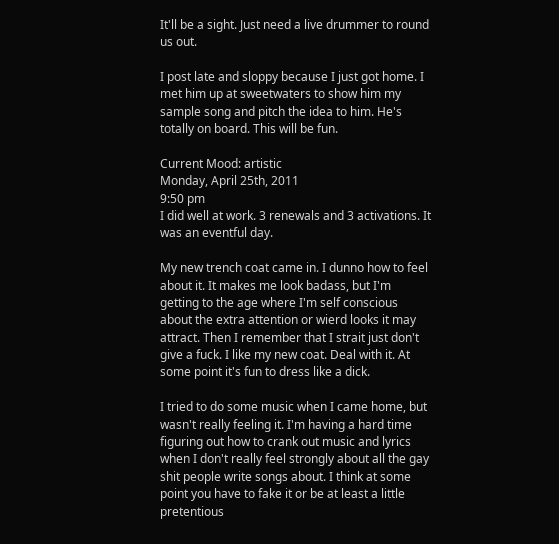It'll be a sight. Just need a live drummer to round us out.

I post late and sloppy because I just got home. I met him up at sweetwaters to show him my sample song and pitch the idea to him. He's totally on board. This will be fun.

Current Mood: artistic
Monday, April 25th, 2011
9:50 pm
I did well at work. 3 renewals and 3 activations. It was an eventful day.

My new trench coat came in. I dunno how to feel about it. It makes me look badass, but I'm getting to the age where I'm self conscious about the extra attention or wierd looks it may attract. Then I remember that I strait just don't give a fuck. I like my new coat. Deal with it. At some point it's fun to dress like a dick.

I tried to do some music when I came home, but wasn't really feeling it. I'm having a hard time figuring out how to crank out music and lyrics when I don't really feel strongly about all the gay shit people write songs about. I think at some point you have to fake it or be at least a little pretentious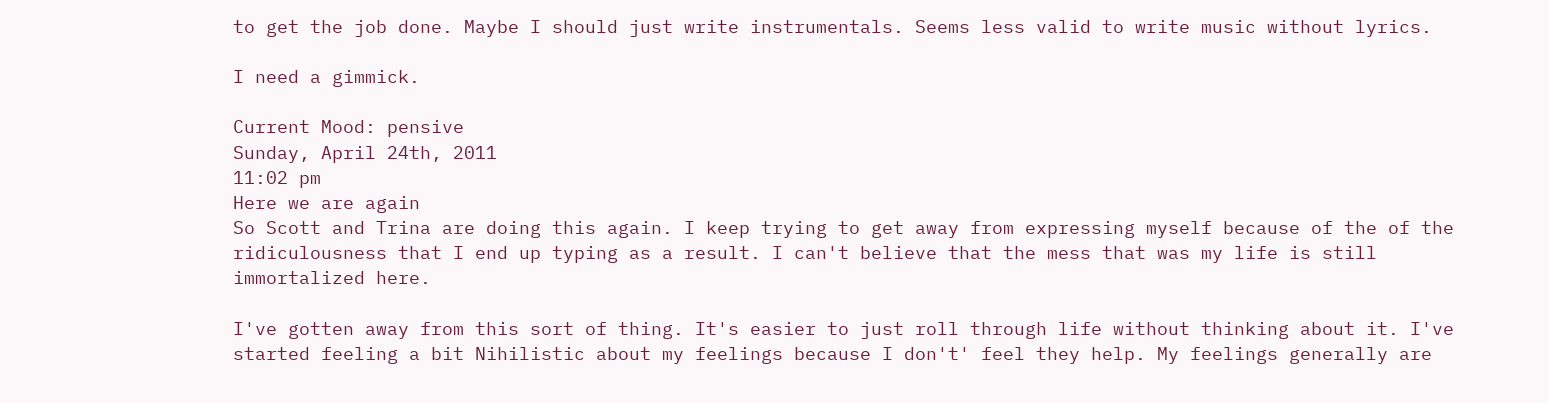to get the job done. Maybe I should just write instrumentals. Seems less valid to write music without lyrics.

I need a gimmick.

Current Mood: pensive
Sunday, April 24th, 2011
11:02 pm
Here we are again
So Scott and Trina are doing this again. I keep trying to get away from expressing myself because of the of the ridiculousness that I end up typing as a result. I can't believe that the mess that was my life is still immortalized here.

I've gotten away from this sort of thing. It's easier to just roll through life without thinking about it. I've started feeling a bit Nihilistic about my feelings because I don't' feel they help. My feelings generally are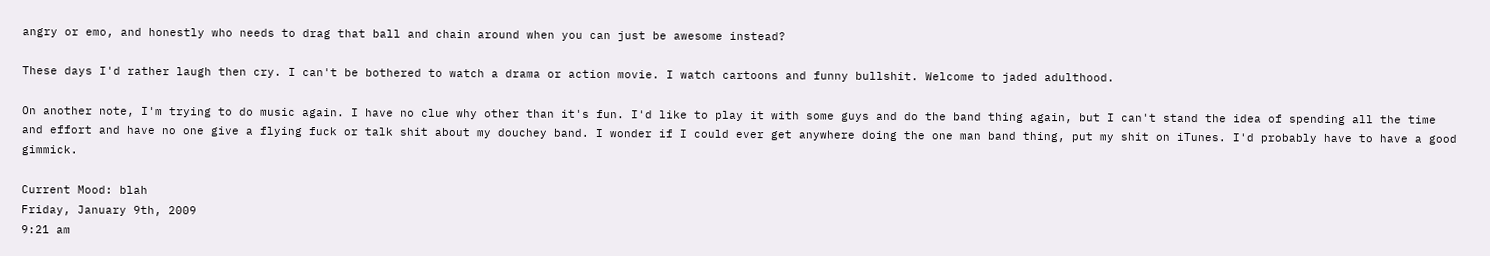angry or emo, and honestly who needs to drag that ball and chain around when you can just be awesome instead?

These days I'd rather laugh then cry. I can't be bothered to watch a drama or action movie. I watch cartoons and funny bullshit. Welcome to jaded adulthood.

On another note, I'm trying to do music again. I have no clue why other than it's fun. I'd like to play it with some guys and do the band thing again, but I can't stand the idea of spending all the time and effort and have no one give a flying fuck or talk shit about my douchey band. I wonder if I could ever get anywhere doing the one man band thing, put my shit on iTunes. I'd probably have to have a good gimmick.

Current Mood: blah
Friday, January 9th, 2009
9:21 am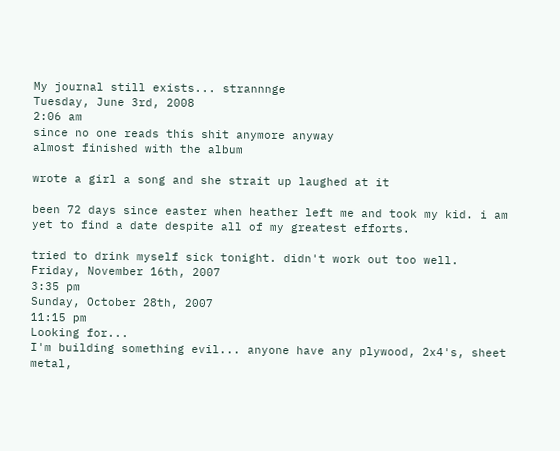My journal still exists... strannnge
Tuesday, June 3rd, 2008
2:06 am
since no one reads this shit anymore anyway
almost finished with the album

wrote a girl a song and she strait up laughed at it

been 72 days since easter when heather left me and took my kid. i am yet to find a date despite all of my greatest efforts.

tried to drink myself sick tonight. didn't work out too well.
Friday, November 16th, 2007
3:35 pm
Sunday, October 28th, 2007
11:15 pm
Looking for...
I'm building something evil... anyone have any plywood, 2x4's, sheet metal,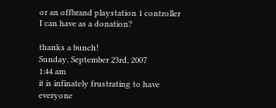or an offbrand playstation 1 controller I can have as a donation?

thanks a bunch!
Sunday, September 23rd, 2007
1:44 am
it is infinately frustrating to have everyone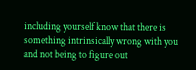including yourself know that there is something intrinsically wrong with you and not being to figure out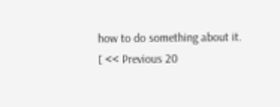how to do something about it.
[ << Previous 20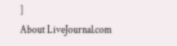]
About LiveJournal.com